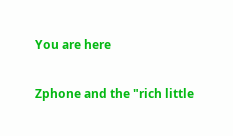You are here

Zphone and the "rich little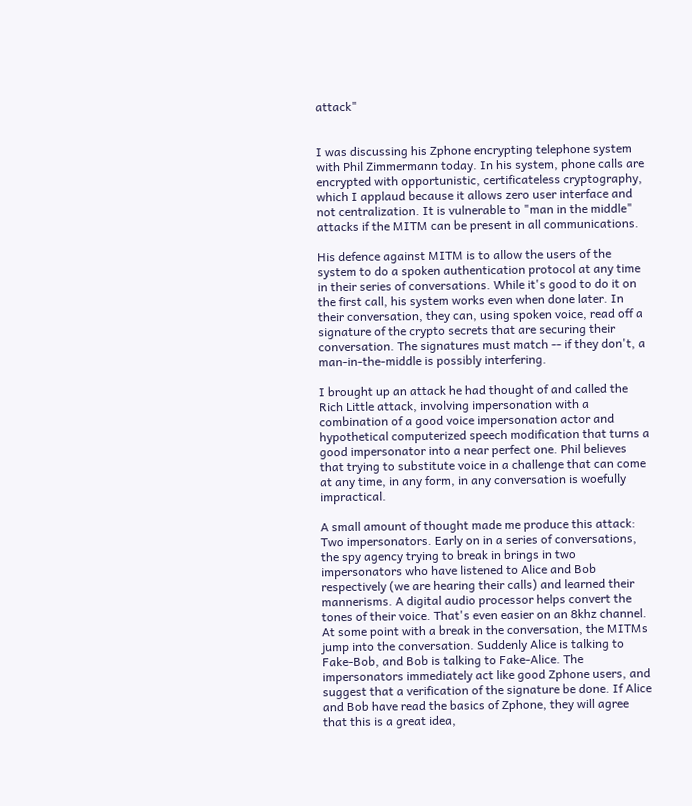attack"


I was discussing his Zphone encrypting telephone system with Phil Zimmermann today. In his system, phone calls are encrypted with opportunistic, certificateless cryptography, which I applaud because it allows zero user interface and not centralization. It is vulnerable to "man in the middle" attacks if the MITM can be present in all communications.

His defence against MITM is to allow the users of the system to do a spoken authentication protocol at any time in their series of conversations. While it's good to do it on the first call, his system works even when done later. In their conversation, they can, using spoken voice, read off a signature of the crypto secrets that are securing their conversation. The signatures must match -- if they don't, a man-in-the-middle is possibly interfering.

I brought up an attack he had thought of and called the Rich Little attack, involving impersonation with a combination of a good voice impersonation actor and hypothetical computerized speech modification that turns a good impersonator into a near perfect one. Phil believes that trying to substitute voice in a challenge that can come at any time, in any form, in any conversation is woefully impractical.

A small amount of thought made me produce this attack: Two impersonators. Early on in a series of conversations, the spy agency trying to break in brings in two impersonators who have listened to Alice and Bob respectively (we are hearing their calls) and learned their mannerisms. A digital audio processor helps convert the tones of their voice. That's even easier on an 8khz channel. At some point with a break in the conversation, the MITMs jump into the conversation. Suddenly Alice is talking to Fake-Bob, and Bob is talking to Fake-Alice. The impersonators immediately act like good Zphone users, and suggest that a verification of the signature be done. If Alice and Bob have read the basics of Zphone, they will agree that this is a great idea,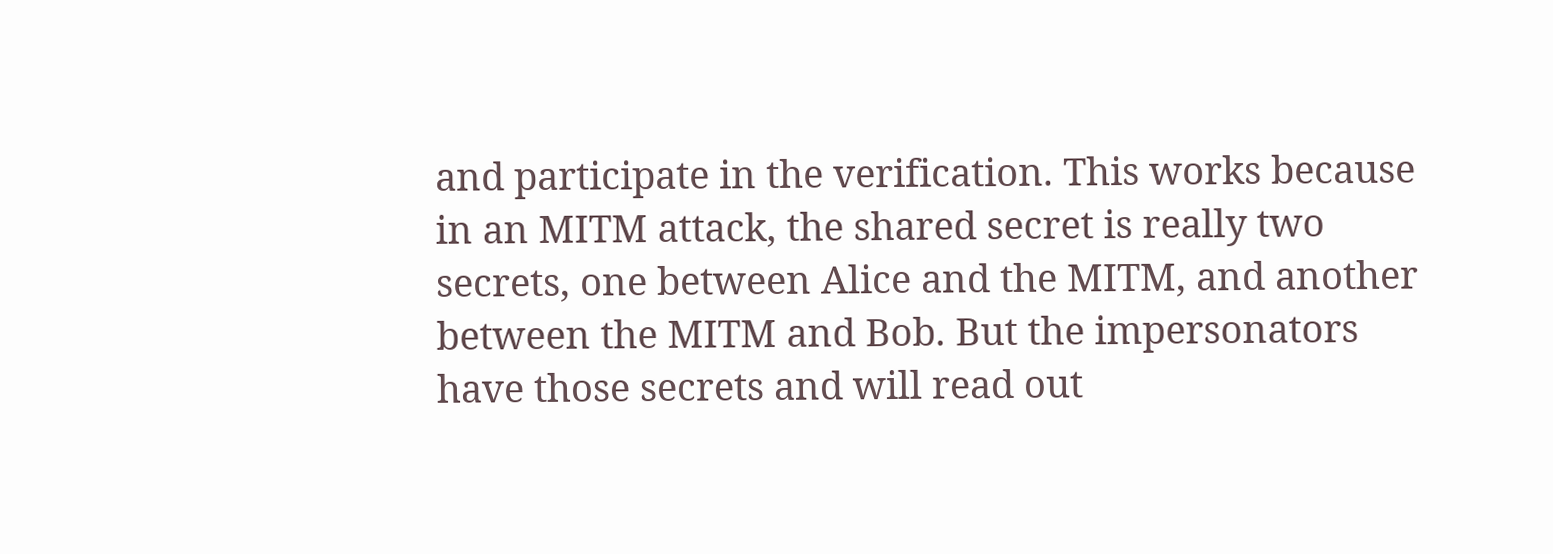and participate in the verification. This works because in an MITM attack, the shared secret is really two secrets, one between Alice and the MITM, and another between the MITM and Bob. But the impersonators have those secrets and will read out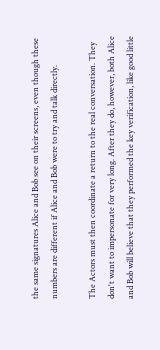the same signatures Alice and Bob see on their screens, even though these numbers are different if Alice and Bob were to try and talk directly.

The Actors must then coordinate a return to the real conversation. They don't want to impersonate for very long. After they do, however, both Alice and Bob will believe that they performed the key verification, like good little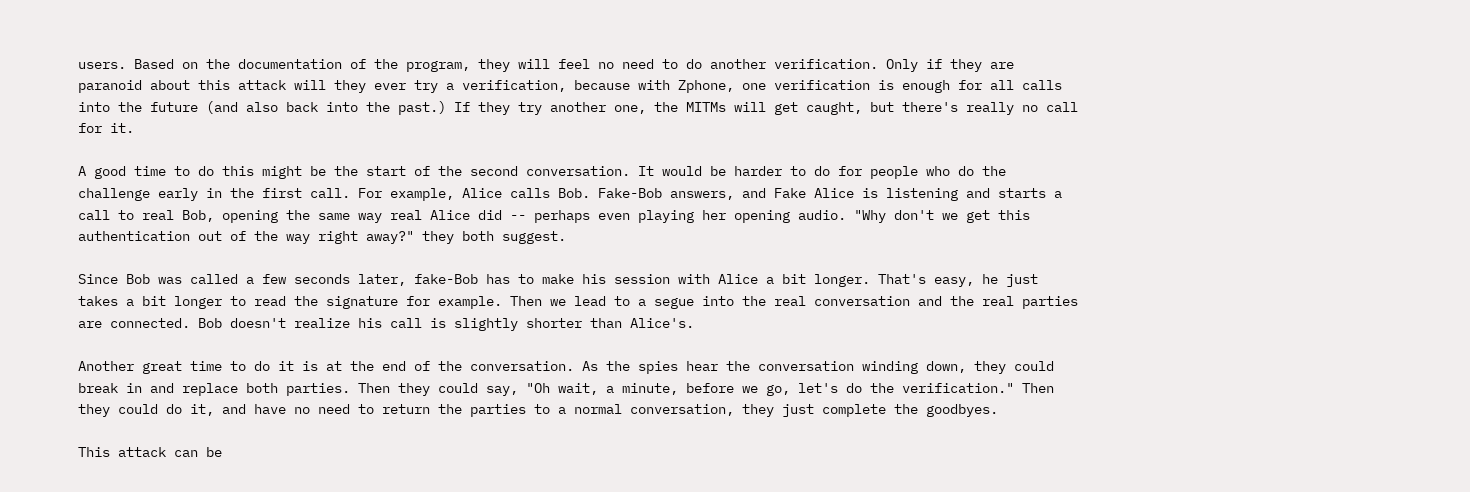users. Based on the documentation of the program, they will feel no need to do another verification. Only if they are paranoid about this attack will they ever try a verification, because with Zphone, one verification is enough for all calls into the future (and also back into the past.) If they try another one, the MITMs will get caught, but there's really no call for it.

A good time to do this might be the start of the second conversation. It would be harder to do for people who do the challenge early in the first call. For example, Alice calls Bob. Fake-Bob answers, and Fake Alice is listening and starts a call to real Bob, opening the same way real Alice did -- perhaps even playing her opening audio. "Why don't we get this authentication out of the way right away?" they both suggest.

Since Bob was called a few seconds later, fake-Bob has to make his session with Alice a bit longer. That's easy, he just takes a bit longer to read the signature for example. Then we lead to a segue into the real conversation and the real parties are connected. Bob doesn't realize his call is slightly shorter than Alice's.

Another great time to do it is at the end of the conversation. As the spies hear the conversation winding down, they could break in and replace both parties. Then they could say, "Oh wait, a minute, before we go, let's do the verification." Then they could do it, and have no need to return the parties to a normal conversation, they just complete the goodbyes.

This attack can be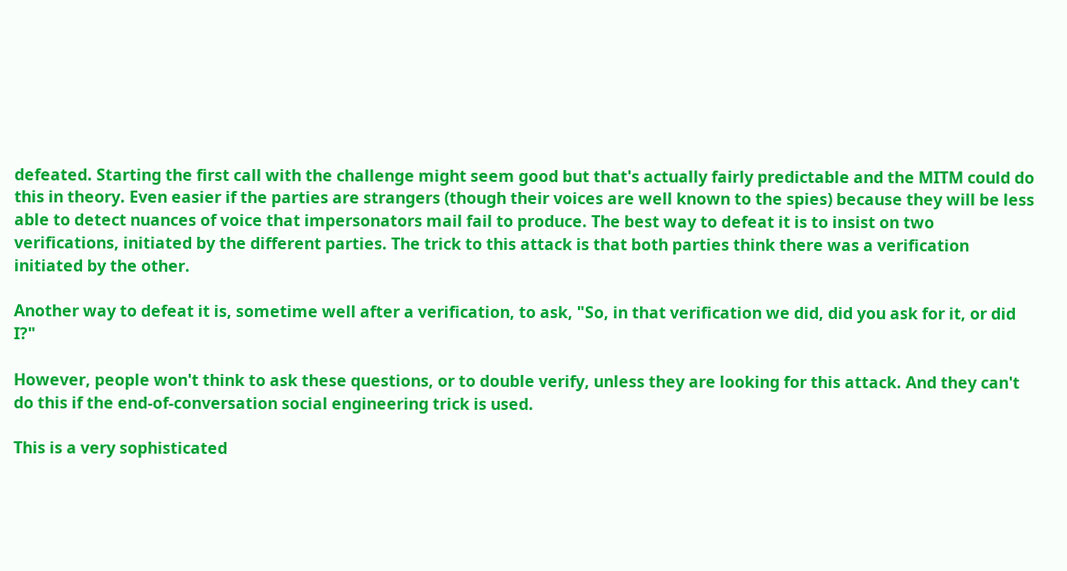defeated. Starting the first call with the challenge might seem good but that's actually fairly predictable and the MITM could do this in theory. Even easier if the parties are strangers (though their voices are well known to the spies) because they will be less able to detect nuances of voice that impersonators mail fail to produce. The best way to defeat it is to insist on two verifications, initiated by the different parties. The trick to this attack is that both parties think there was a verification initiated by the other.

Another way to defeat it is, sometime well after a verification, to ask, "So, in that verification we did, did you ask for it, or did I?"

However, people won't think to ask these questions, or to double verify, unless they are looking for this attack. And they can't do this if the end-of-conversation social engineering trick is used.

This is a very sophisticated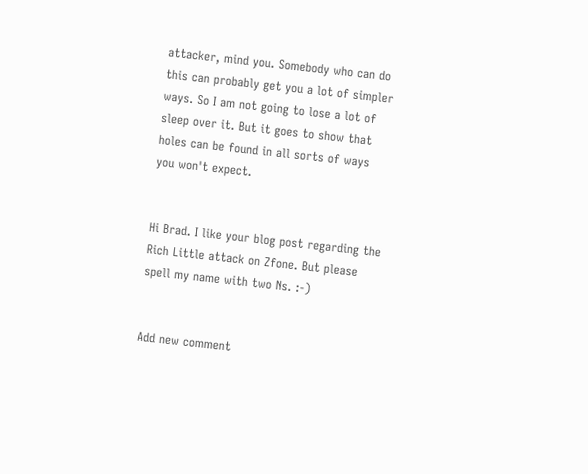attacker, mind you. Somebody who can do this can probably get you a lot of simpler ways. So I am not going to lose a lot of sleep over it. But it goes to show that holes can be found in all sorts of ways you won't expect.


Hi Brad. I like your blog post regarding the Rich Little attack on Zfone. But please spell my name with two Ns. :-)


Add new comment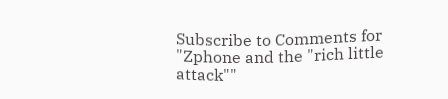Subscribe to Comments for "Zphone and the "rich little attack""